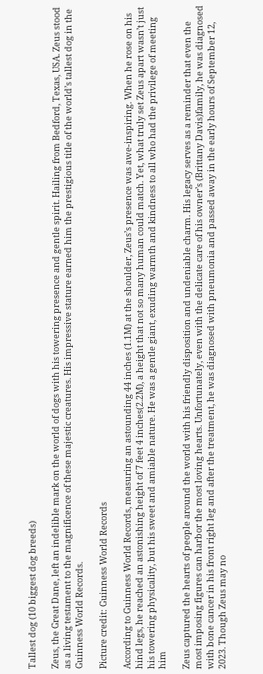Tallest dog (10 biggest dog breeds)

Zeus, the Great Dane, left an indelible mark on the world of dogs with his towering presence and gentle spirit. Hailing from Bedford, Texas, USA. Zeus stood as a living testament to the magnificence of these majestic creatures. His impressive stature earned him the prestigious title of the world’s tallest dog in the Guinness World Records.

Picture credit: Guinness World Records

According to Guinness World Records, measuring an astounding 44 inches (1.1M) at the shoulder, Zeus’s presence was awe-inspiring. When he rose on his hind legs, he reached an astonishing height of 7 feet 4 inches(2.2M), a height that not so many human could match. Yet, what truly set Zeus apart wasn’t just his towering physicality, but his sweet and amiable nature. He was a gentle giant, exuding warmth and kindness to all who had the privilege of meeting him

Zeus captured the hearts of people around the world with his friendly disposition and undeniable charm. His legacy serves as a reminder that even the most imposing figures can harbor the most loving hearts. Unfortunately, even with the delicate care of his owner’s (Brittany Davis)family, he was diagnosed with bone cancer in his front right leg and after the treatment, he was diagnosed with pneumonia and passed away in the early hours of September 12, 2023. Though Zeus may no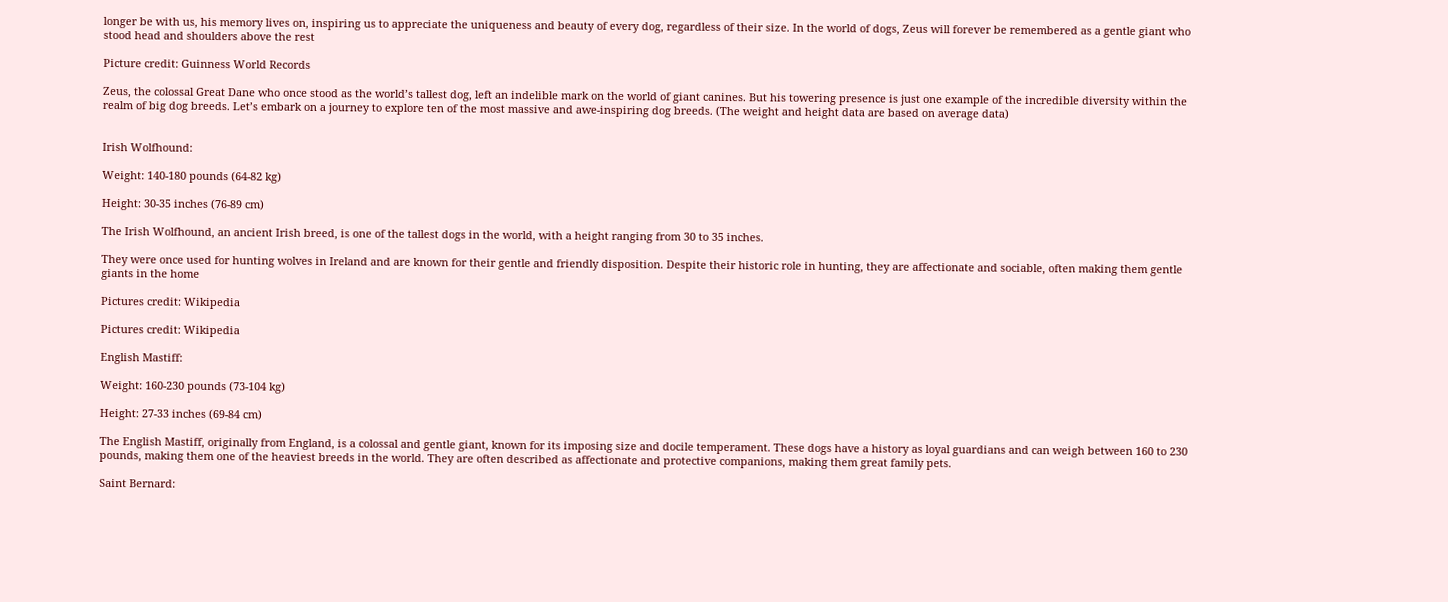longer be with us, his memory lives on, inspiring us to appreciate the uniqueness and beauty of every dog, regardless of their size. In the world of dogs, Zeus will forever be remembered as a gentle giant who stood head and shoulders above the rest

Picture credit: Guinness World Records

Zeus, the colossal Great Dane who once stood as the world’s tallest dog, left an indelible mark on the world of giant canines. But his towering presence is just one example of the incredible diversity within the realm of big dog breeds. Let’s embark on a journey to explore ten of the most massive and awe-inspiring dog breeds. (The weight and height data are based on average data)


Irish Wolfhound:

Weight: 140-180 pounds (64-82 kg)

Height: 30-35 inches (76-89 cm)

The Irish Wolfhound, an ancient Irish breed, is one of the tallest dogs in the world, with a height ranging from 30 to 35 inches.

They were once used for hunting wolves in Ireland and are known for their gentle and friendly disposition. Despite their historic role in hunting, they are affectionate and sociable, often making them gentle giants in the home

Pictures credit: Wikipedia

Pictures credit: Wikipedia

English Mastiff:

Weight: 160-230 pounds (73-104 kg)

Height: 27-33 inches (69-84 cm)

The English Mastiff, originally from England, is a colossal and gentle giant, known for its imposing size and docile temperament. These dogs have a history as loyal guardians and can weigh between 160 to 230 pounds, making them one of the heaviest breeds in the world. They are often described as affectionate and protective companions, making them great family pets.

Saint Bernard: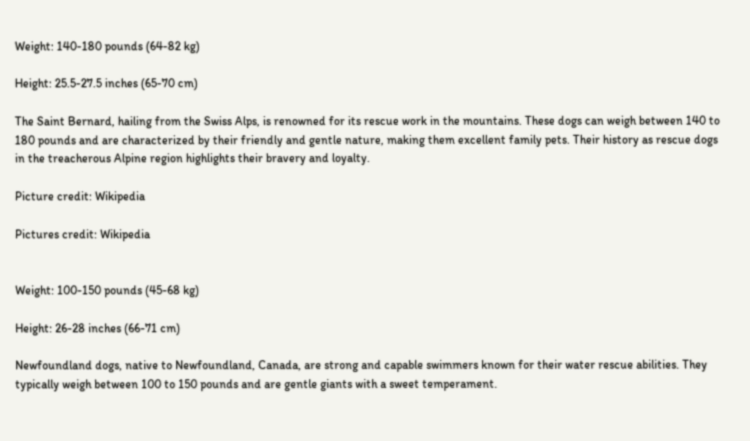Weight: 140-180 pounds (64-82 kg)

Height: 25.5-27.5 inches (65-70 cm)

The Saint Bernard, hailing from the Swiss Alps, is renowned for its rescue work in the mountains. These dogs can weigh between 140 to 180 pounds and are characterized by their friendly and gentle nature, making them excellent family pets. Their history as rescue dogs in the treacherous Alpine region highlights their bravery and loyalty.

Picture credit: Wikipedia

Pictures credit: Wikipedia


Weight: 100-150 pounds (45-68 kg)

Height: 26-28 inches (66-71 cm)

Newfoundland dogs, native to Newfoundland, Canada, are strong and capable swimmers known for their water rescue abilities. They typically weigh between 100 to 150 pounds and are gentle giants with a sweet temperament.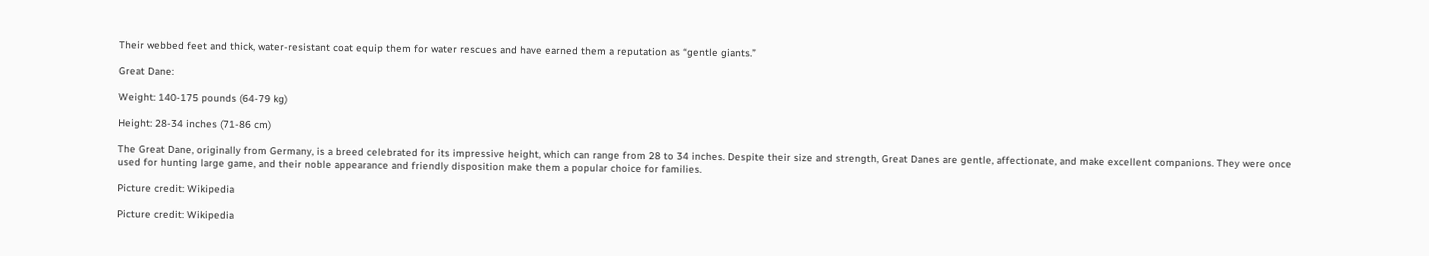Their webbed feet and thick, water-resistant coat equip them for water rescues and have earned them a reputation as “gentle giants.”

Great Dane:

Weight: 140-175 pounds (64-79 kg)

Height: 28-34 inches (71-86 cm)

The Great Dane, originally from Germany, is a breed celebrated for its impressive height, which can range from 28 to 34 inches. Despite their size and strength, Great Danes are gentle, affectionate, and make excellent companions. They were once used for hunting large game, and their noble appearance and friendly disposition make them a popular choice for families.

Picture credit: Wikipedia

Picture credit: Wikipedia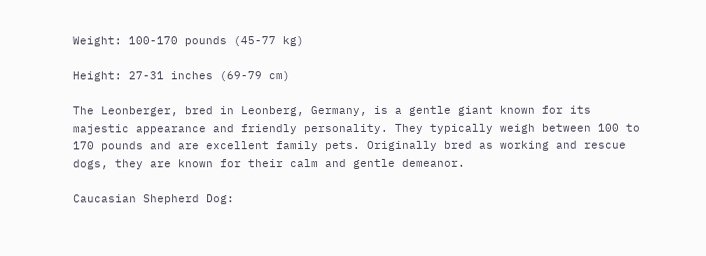Weight: 100-170 pounds (45-77 kg)

Height: 27-31 inches (69-79 cm)

The Leonberger, bred in Leonberg, Germany, is a gentle giant known for its majestic appearance and friendly personality. They typically weigh between 100 to 170 pounds and are excellent family pets. Originally bred as working and rescue dogs, they are known for their calm and gentle demeanor.

Caucasian Shepherd Dog: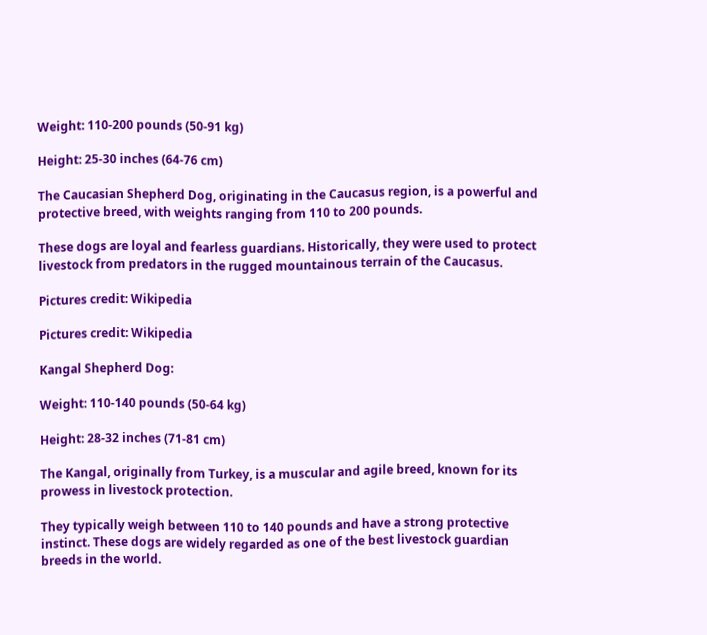Weight: 110-200 pounds (50-91 kg)

Height: 25-30 inches (64-76 cm)

The Caucasian Shepherd Dog, originating in the Caucasus region, is a powerful and protective breed, with weights ranging from 110 to 200 pounds.

These dogs are loyal and fearless guardians. Historically, they were used to protect livestock from predators in the rugged mountainous terrain of the Caucasus.

Pictures credit: Wikipedia

Pictures credit: Wikipedia

Kangal Shepherd Dog:

Weight: 110-140 pounds (50-64 kg)

Height: 28-32 inches (71-81 cm)

The Kangal, originally from Turkey, is a muscular and agile breed, known for its prowess in livestock protection.

They typically weigh between 110 to 140 pounds and have a strong protective instinct. These dogs are widely regarded as one of the best livestock guardian breeds in the world.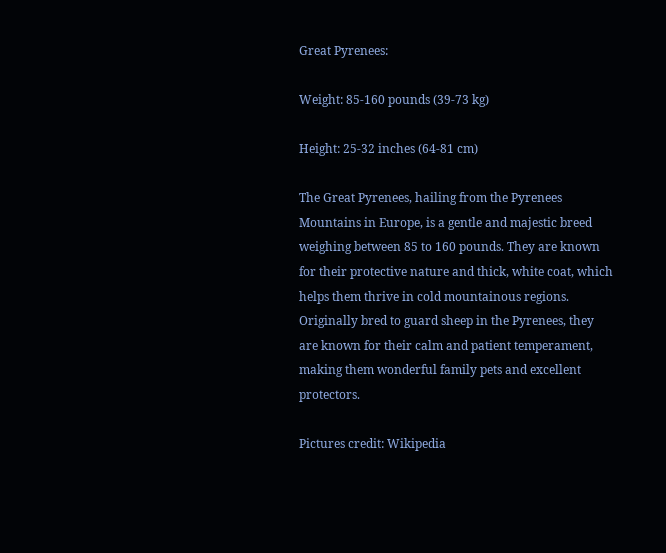Great Pyrenees:

Weight: 85-160 pounds (39-73 kg)

Height: 25-32 inches (64-81 cm)

The Great Pyrenees, hailing from the Pyrenees Mountains in Europe, is a gentle and majestic breed weighing between 85 to 160 pounds. They are known for their protective nature and thick, white coat, which helps them thrive in cold mountainous regions. Originally bred to guard sheep in the Pyrenees, they are known for their calm and patient temperament, making them wonderful family pets and excellent protectors.

Pictures credit: Wikipedia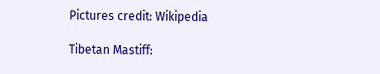Pictures credit: Wikipedia

Tibetan Mastiff: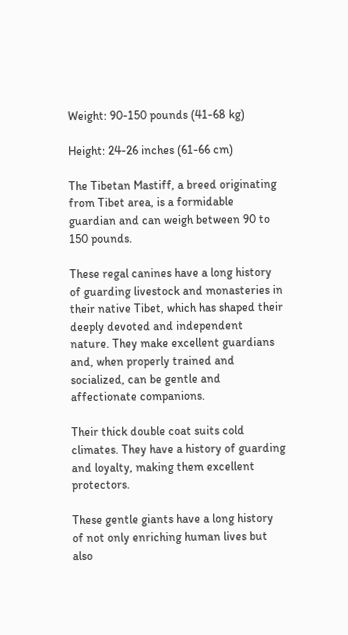Weight: 90-150 pounds (41-68 kg)

Height: 24-26 inches (61-66 cm)

The Tibetan Mastiff, a breed originating from Tibet area, is a formidable guardian and can weigh between 90 to 150 pounds.

These regal canines have a long history of guarding livestock and monasteries in their native Tibet, which has shaped their deeply devoted and independent nature. They make excellent guardians and, when properly trained and socialized, can be gentle and affectionate companions.

Their thick double coat suits cold climates. They have a history of guarding and loyalty, making them excellent protectors.

These gentle giants have a long history of not only enriching human lives but also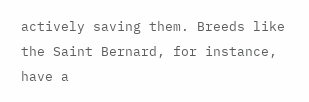actively saving them. Breeds like the Saint Bernard, for instance, have a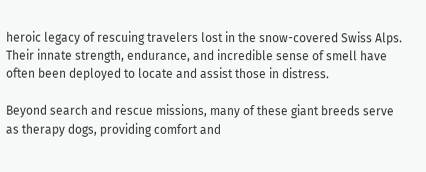heroic legacy of rescuing travelers lost in the snow-covered Swiss Alps. Their innate strength, endurance, and incredible sense of smell have often been deployed to locate and assist those in distress.

Beyond search and rescue missions, many of these giant breeds serve as therapy dogs, providing comfort and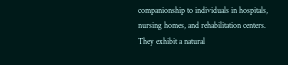companionship to individuals in hospitals, nursing homes, and rehabilitation centers. They exhibit a natural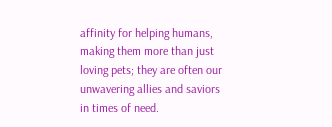affinity for helping humans, making them more than just loving pets; they are often our unwavering allies and saviors in times of need.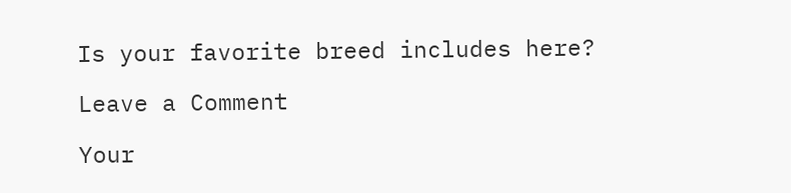Is your favorite breed includes here?

Leave a Comment

Your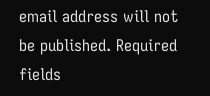email address will not be published. Required fields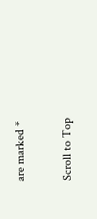are marked *

Scroll to Top